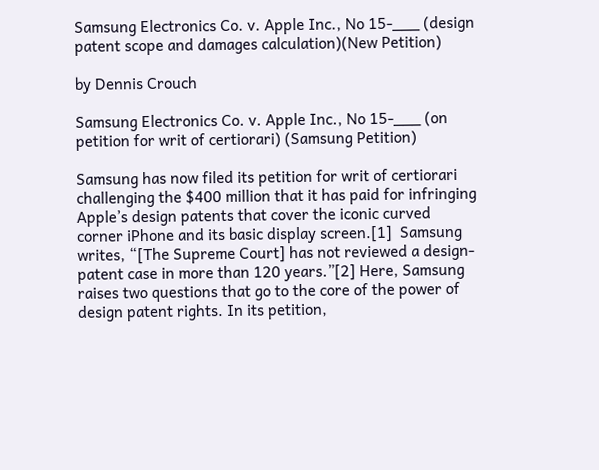Samsung Electronics Co. v. Apple Inc., No 15-___ (design patent scope and damages calculation)(New Petition)

by Dennis Crouch

Samsung Electronics Co. v. Apple Inc., No 15-___ (on petition for writ of certiorari) (Samsung Petition)

Samsung has now filed its petition for writ of certiorari challenging the $400 million that it has paid for infringing Apple’s design patents that cover the iconic curved corner iPhone and its basic display screen.[1]  Samsung writes, “[The Supreme Court] has not reviewed a design-patent case in more than 120 years.”[2] Here, Samsung raises two questions that go to the core of the power of design patent rights. In its petition,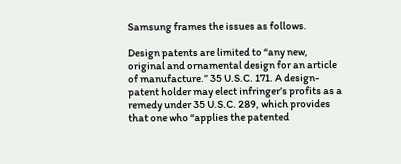Samsung frames the issues as follows.

Design patents are limited to “any new, original and ornamental design for an article of manufacture.” 35 U.S.C. 171. A design-patent holder may elect infringer’s profits as a remedy under 35 U.S.C. 289, which provides that one who “applies the patented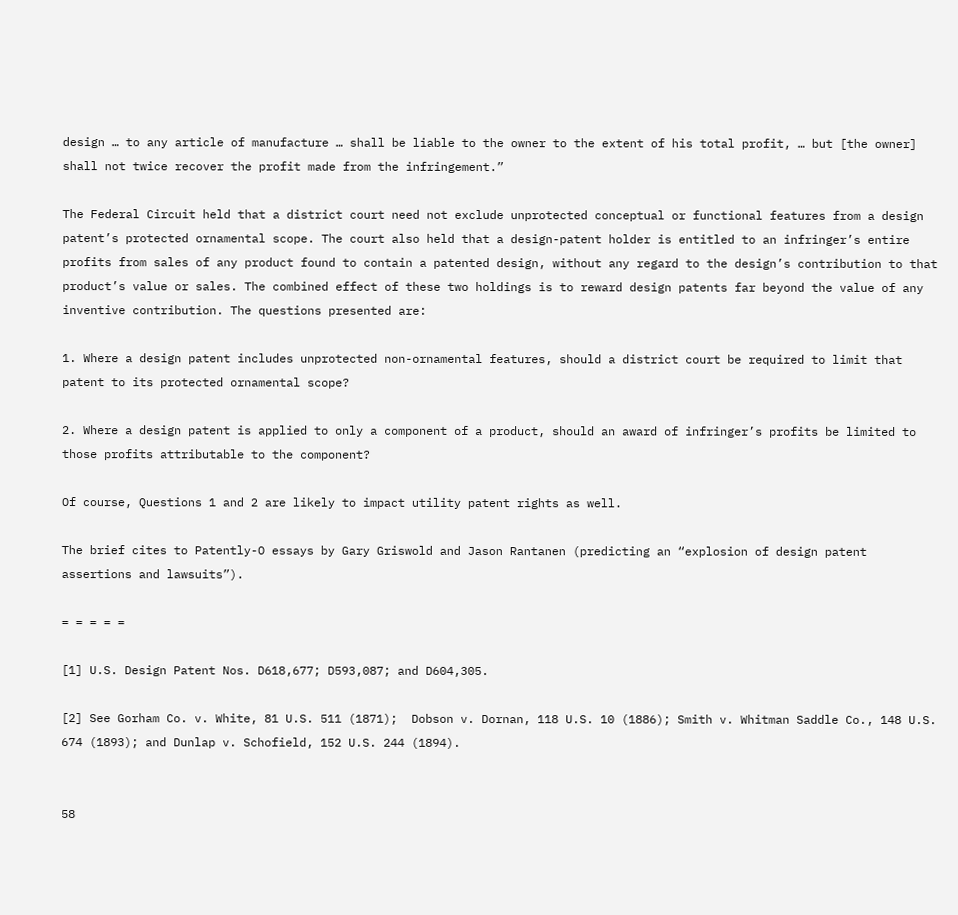design … to any article of manufacture … shall be liable to the owner to the extent of his total profit, … but [the owner] shall not twice recover the profit made from the infringement.”

The Federal Circuit held that a district court need not exclude unprotected conceptual or functional features from a design patent’s protected ornamental scope. The court also held that a design-patent holder is entitled to an infringer’s entire profits from sales of any product found to contain a patented design, without any regard to the design’s contribution to that product’s value or sales. The combined effect of these two holdings is to reward design patents far beyond the value of any inventive contribution. The questions presented are:

1. Where a design patent includes unprotected non-ornamental features, should a district court be required to limit that patent to its protected ornamental scope?

2. Where a design patent is applied to only a component of a product, should an award of infringer’s profits be limited to those profits attributable to the component?

Of course, Questions 1 and 2 are likely to impact utility patent rights as well.

The brief cites to Patently-O essays by Gary Griswold and Jason Rantanen (predicting an “explosion of design patent assertions and lawsuits”).

= = = = =

[1] U.S. Design Patent Nos. D618,677; D593,087; and D604,305.

[2] See Gorham Co. v. White, 81 U.S. 511 (1871);  Dobson v. Dornan, 118 U.S. 10 (1886); Smith v. Whitman Saddle Co., 148 U.S. 674 (1893); and Dunlap v. Schofield, 152 U.S. 244 (1894).


58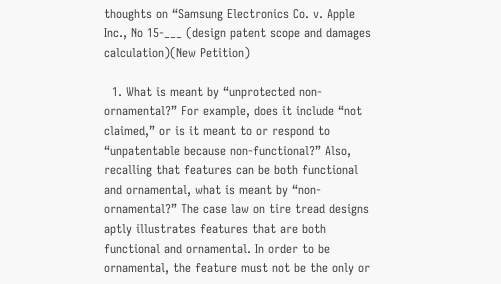thoughts on “Samsung Electronics Co. v. Apple Inc., No 15-___ (design patent scope and damages calculation)(New Petition)

  1. What is meant by “unprotected non-ornamental?” For example, does it include “not claimed,” or is it meant to or respond to “unpatentable because non-functional?” Also, recalling that features can be both functional and ornamental, what is meant by “non-ornamental?” The case law on tire tread designs aptly illustrates features that are both functional and ornamental. In order to be ornamental, the feature must not be the only or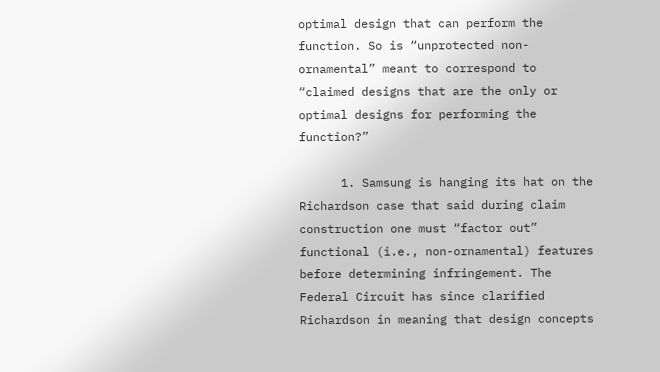optimal design that can perform the function. So is “unprotected non-ornamental” meant to correspond to “claimed designs that are the only or optimal designs for performing the function?”

      1. Samsung is hanging its hat on the Richardson case that said during claim construction one must “factor out” functional (i.e., non-ornamental) features before determining infringement. The Federal Circuit has since clarified Richardson in meaning that design concepts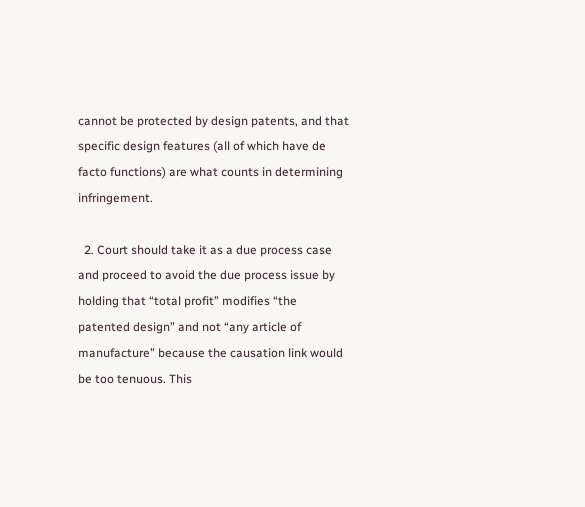cannot be protected by design patents, and that specific design features (all of which have de facto functions) are what counts in determining infringement.

  2. Court should take it as a due process case and proceed to avoid the due process issue by holding that “total profit” modifies “the patented design” and not “any article of manufacture” because the causation link would be too tenuous. This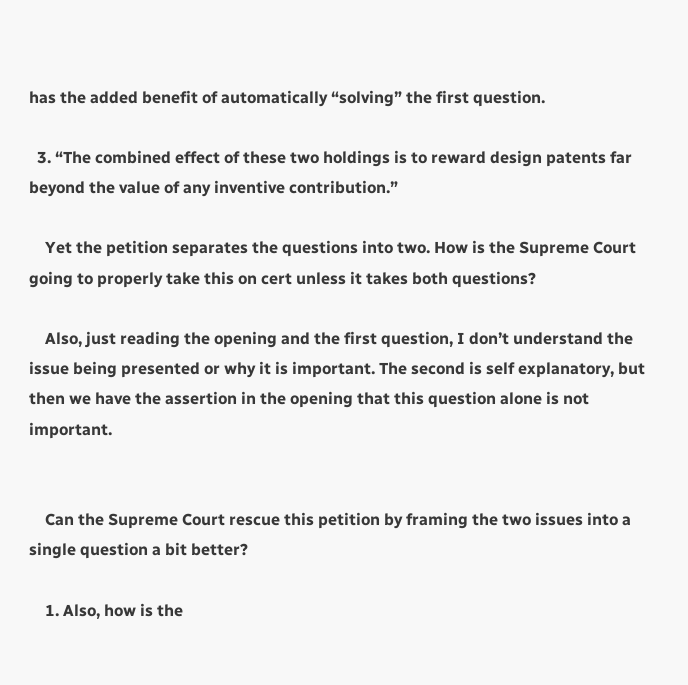has the added benefit of automatically “solving” the first question.

  3. “The combined effect of these two holdings is to reward design patents far beyond the value of any inventive contribution.”

    Yet the petition separates the questions into two. How is the Supreme Court going to properly take this on cert unless it takes both questions?

    Also, just reading the opening and the first question, I don’t understand the issue being presented or why it is important. The second is self explanatory, but then we have the assertion in the opening that this question alone is not important.


    Can the Supreme Court rescue this petition by framing the two issues into a single question a bit better?

    1. Also, how is the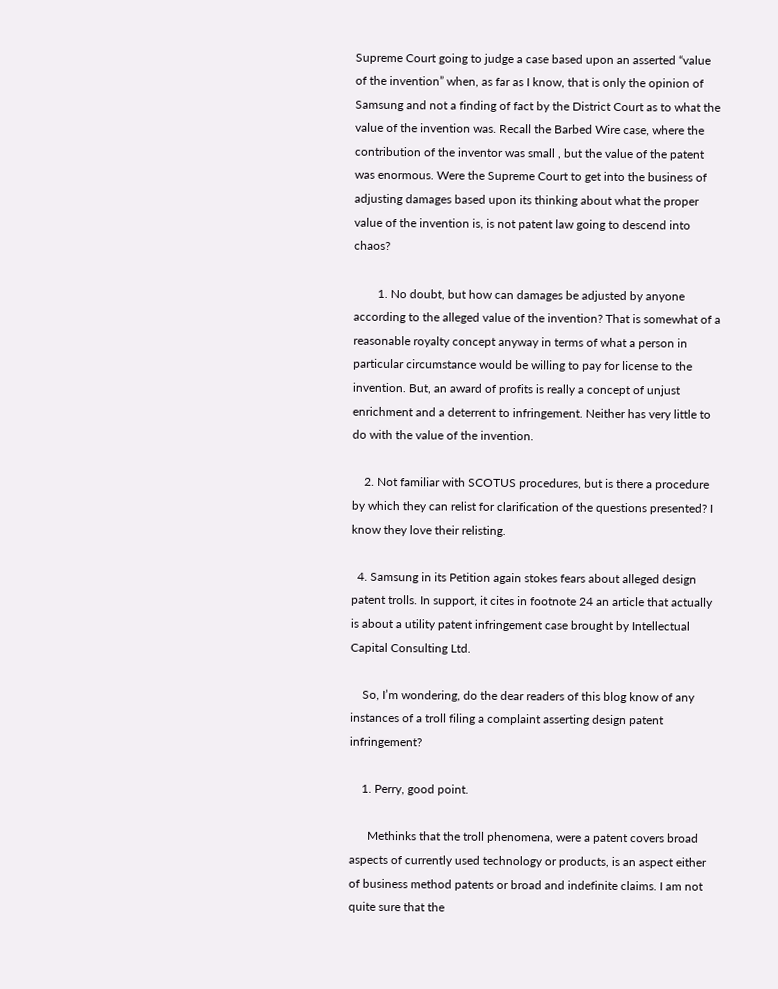Supreme Court going to judge a case based upon an asserted “value of the invention” when, as far as I know, that is only the opinion of Samsung and not a finding of fact by the District Court as to what the value of the invention was. Recall the Barbed Wire case, where the contribution of the inventor was small , but the value of the patent was enormous. Were the Supreme Court to get into the business of adjusting damages based upon its thinking about what the proper value of the invention is, is not patent law going to descend into chaos?

        1. No doubt, but how can damages be adjusted by anyone according to the alleged value of the invention? That is somewhat of a reasonable royalty concept anyway in terms of what a person in particular circumstance would be willing to pay for license to the invention. But, an award of profits is really a concept of unjust enrichment and a deterrent to infringement. Neither has very little to do with the value of the invention.

    2. Not familiar with SCOTUS procedures, but is there a procedure by which they can relist for clarification of the questions presented? I know they love their relisting.

  4. Samsung in its Petition again stokes fears about alleged design patent trolls. In support, it cites in footnote 24 an article that actually is about a utility patent infringement case brought by Intellectual Capital Consulting Ltd.

    So, I’m wondering, do the dear readers of this blog know of any instances of a troll filing a complaint asserting design patent infringement?

    1. Perry, good point.

      Methinks that the troll phenomena, were a patent covers broad aspects of currently used technology or products, is an aspect either of business method patents or broad and indefinite claims. I am not quite sure that the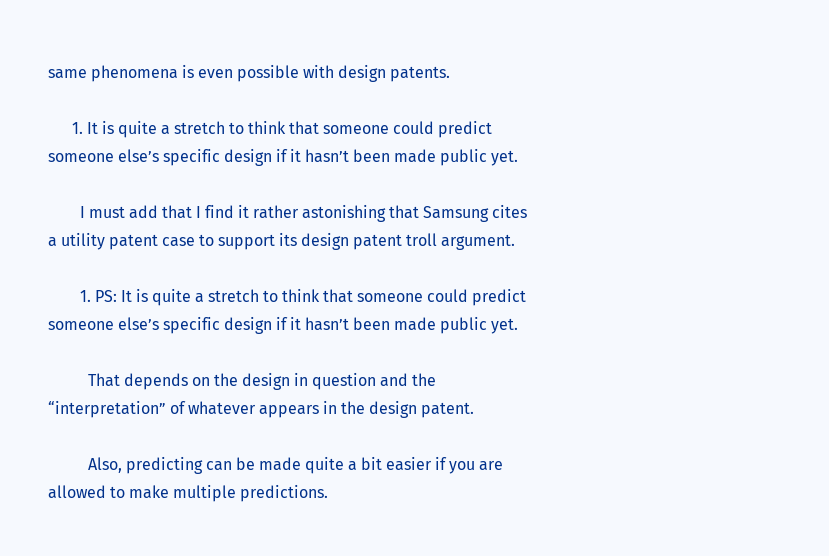same phenomena is even possible with design patents.

      1. It is quite a stretch to think that someone could predict someone else’s specific design if it hasn’t been made public yet.

        I must add that I find it rather astonishing that Samsung cites a utility patent case to support its design patent troll argument.

        1. PS: It is quite a stretch to think that someone could predict someone else’s specific design if it hasn’t been made public yet.

          That depends on the design in question and the “interpretation” of whatever appears in the design patent.

          Also, predicting can be made quite a bit easier if you are allowed to make multiple predictions.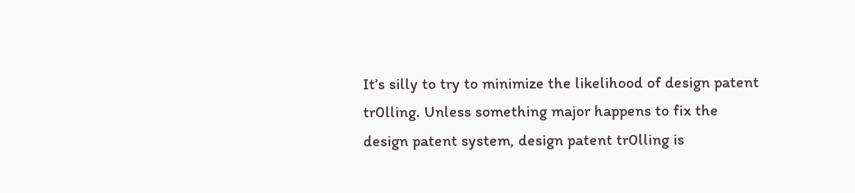It’s silly to try to minimize the likelihood of design patent tr0lling. Unless something major happens to fix the design patent system, design patent tr0lling is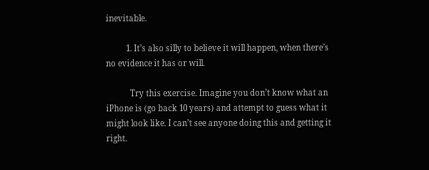inevitable.

          1. It’s also silly to believe it will happen, when there’s no evidence it has or will.

            Try this exercise. Imagine you don’t know what an iPhone is (go back 10 years) and attempt to guess what it might look like. I can’t see anyone doing this and getting it right.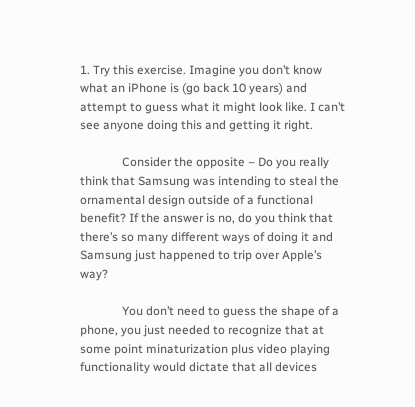1. Try this exercise. Imagine you don’t know what an iPhone is (go back 10 years) and attempt to guess what it might look like. I can’t see anyone doing this and getting it right.

              Consider the opposite – Do you really think that Samsung was intending to steal the ornamental design outside of a functional benefit? If the answer is no, do you think that there’s so many different ways of doing it and Samsung just happened to trip over Apple’s way?

              You don’t need to guess the shape of a phone, you just needed to recognize that at some point minaturization plus video playing functionality would dictate that all devices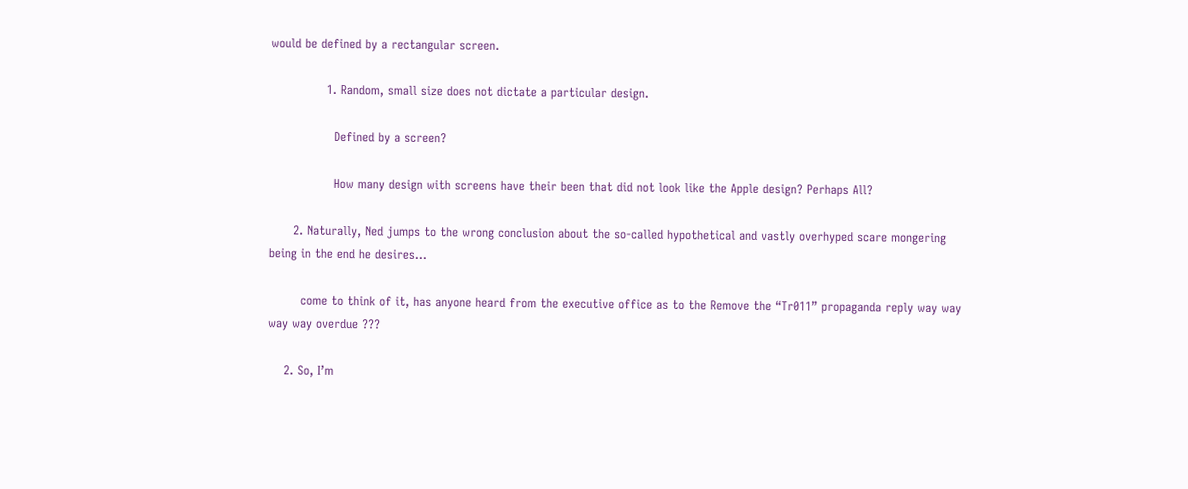would be defined by a rectangular screen.

              1. Random, small size does not dictate a particular design.

                Defined by a screen?

                How many design with screens have their been that did not look like the Apple design? Perhaps All?

      2. Naturally, Ned jumps to the wrong conclusion about the so-called hypothetical and vastly overhyped scare mongering being in the end he desires…

        come to think of it, has anyone heard from the executive office as to the Remove the “Tr011” propaganda reply way way way way overdue ???

    2. So, I’m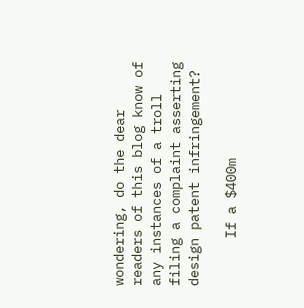wondering, do the dear readers of this blog know of any instances of a troll filing a complaint asserting design patent infringement?

      If a $400m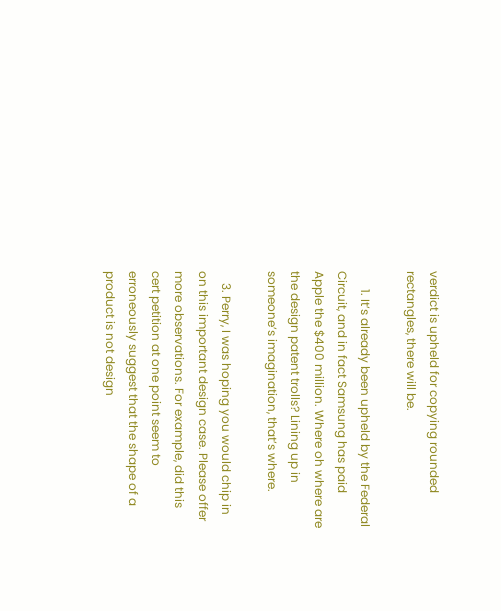verdict is upheld for copying rounded rectangles, there will be.

      1. It’s already been upheld by the Federal Circuit, and in fact Samsung has paid Apple the $400 million. Where oh where are the design patent trolls? Lining up in someone’s imagination, that’s where.

    3. Perry, I was hoping you would chip in on this important design case. Please offer more observations. For example, did this cert petition at one point seem to erroneously suggest that the shape of a product is not design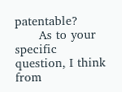patentable?
      As to your specific question, I think from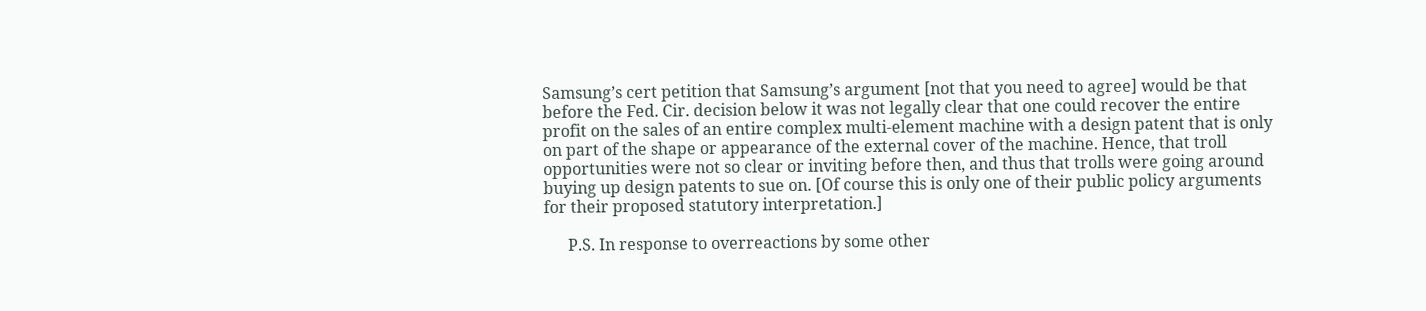Samsung’s cert petition that Samsung’s argument [not that you need to agree] would be that before the Fed. Cir. decision below it was not legally clear that one could recover the entire profit on the sales of an entire complex multi-element machine with a design patent that is only on part of the shape or appearance of the external cover of the machine. Hence, that troll opportunities were not so clear or inviting before then, and thus that trolls were going around buying up design patents to sue on. [Of course this is only one of their public policy arguments for their proposed statutory interpretation.]

      P.S. In response to overreactions by some other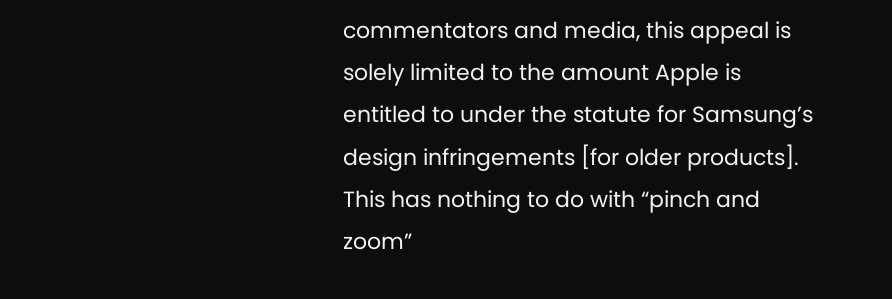commentators and media, this appeal is solely limited to the amount Apple is entitled to under the statute for Samsung’s design infringements [for older products]. This has nothing to do with “pinch and zoom”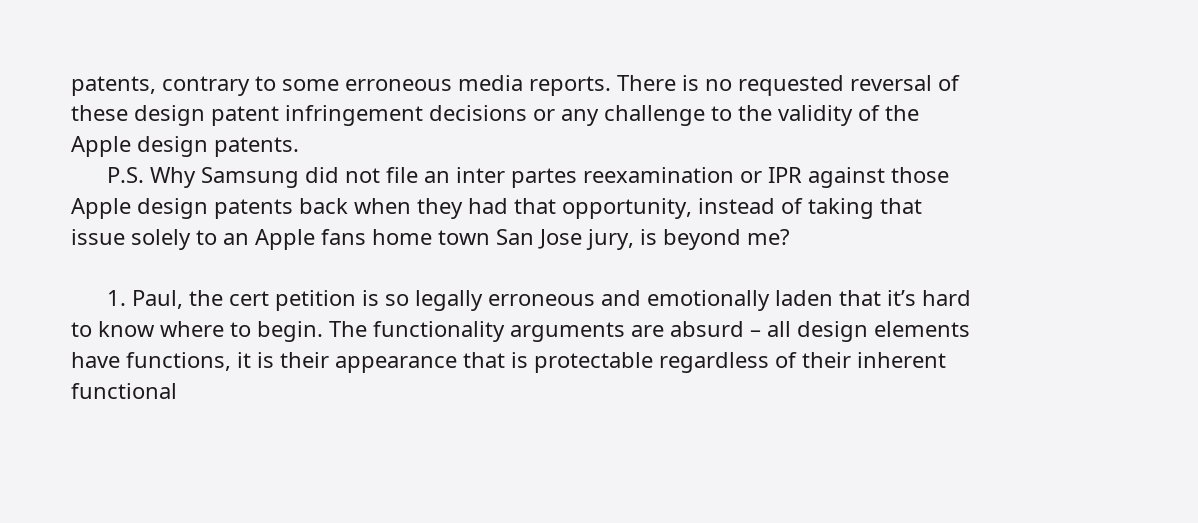patents, contrary to some erroneous media reports. There is no requested reversal of these design patent infringement decisions or any challenge to the validity of the Apple design patents.
      P.S. Why Samsung did not file an inter partes reexamination or IPR against those Apple design patents back when they had that opportunity, instead of taking that issue solely to an Apple fans home town San Jose jury, is beyond me?

      1. Paul, the cert petition is so legally erroneous and emotionally laden that it’s hard to know where to begin. The functionality arguments are absurd – all design elements have functions, it is their appearance that is protectable regardless of their inherent functional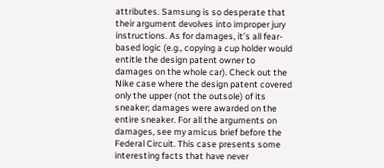attributes. Samsung is so desperate that their argument devolves into improper jury instructions. As for damages, it’s all fear-based logic (e.g., copying a cup holder would entitle the design patent owner to damages on the whole car). Check out the Nike case where the design patent covered only the upper (not the outsole) of its sneaker; damages were awarded on the entire sneaker. For all the arguments on damages, see my amicus brief before the Federal Circuit. This case presents some interesting facts that have never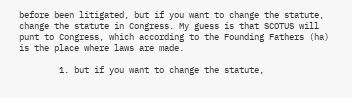before been litigated, but if you want to change the statute, change the statute in Congress. My guess is that SCOTUS will punt to Congress, which according to the Founding Fathers (ha) is the place where laws are made.

        1. but if you want to change the statute,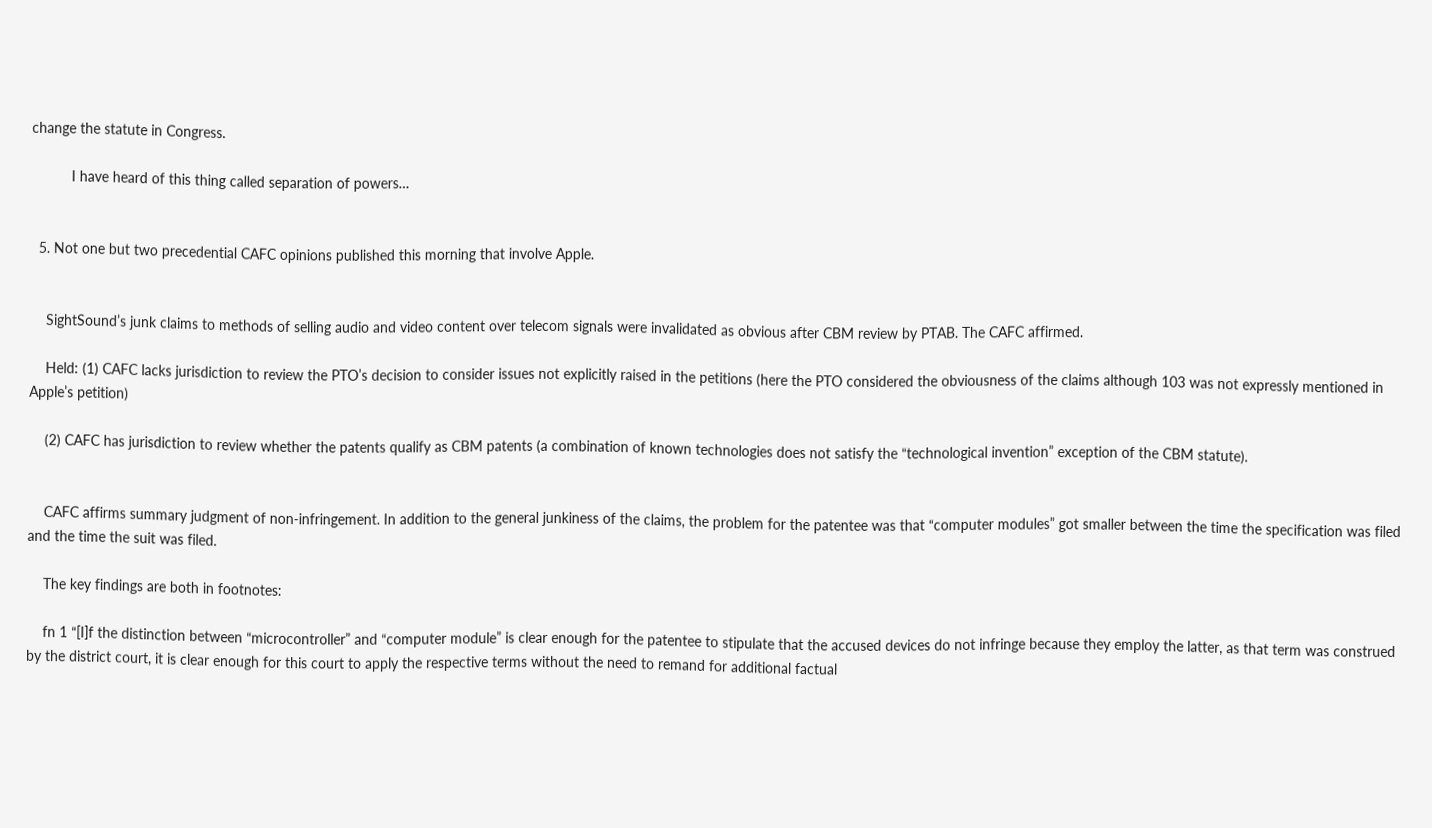change the statute in Congress.

          I have heard of this thing called separation of powers…


  5. Not one but two precedential CAFC opinions published this morning that involve Apple.


    SightSound’s junk claims to methods of selling audio and video content over telecom signals were invalidated as obvious after CBM review by PTAB. The CAFC affirmed.

    Held: (1) CAFC lacks jurisdiction to review the PTO’s decision to consider issues not explicitly raised in the petitions (here the PTO considered the obviousness of the claims although 103 was not expressly mentioned in Apple’s petition)

    (2) CAFC has jurisdiction to review whether the patents qualify as CBM patents (a combination of known technologies does not satisfy the “technological invention” exception of the CBM statute).


    CAFC affirms summary judgment of non-infringement. In addition to the general junkiness of the claims, the problem for the patentee was that “computer modules” got smaller between the time the specification was filed and the time the suit was filed.

    The key findings are both in footnotes:

    fn 1 “[I]f the distinction between “microcontroller” and “computer module” is clear enough for the patentee to stipulate that the accused devices do not infringe because they employ the latter, as that term was construed by the district court, it is clear enough for this court to apply the respective terms without the need to remand for additional factual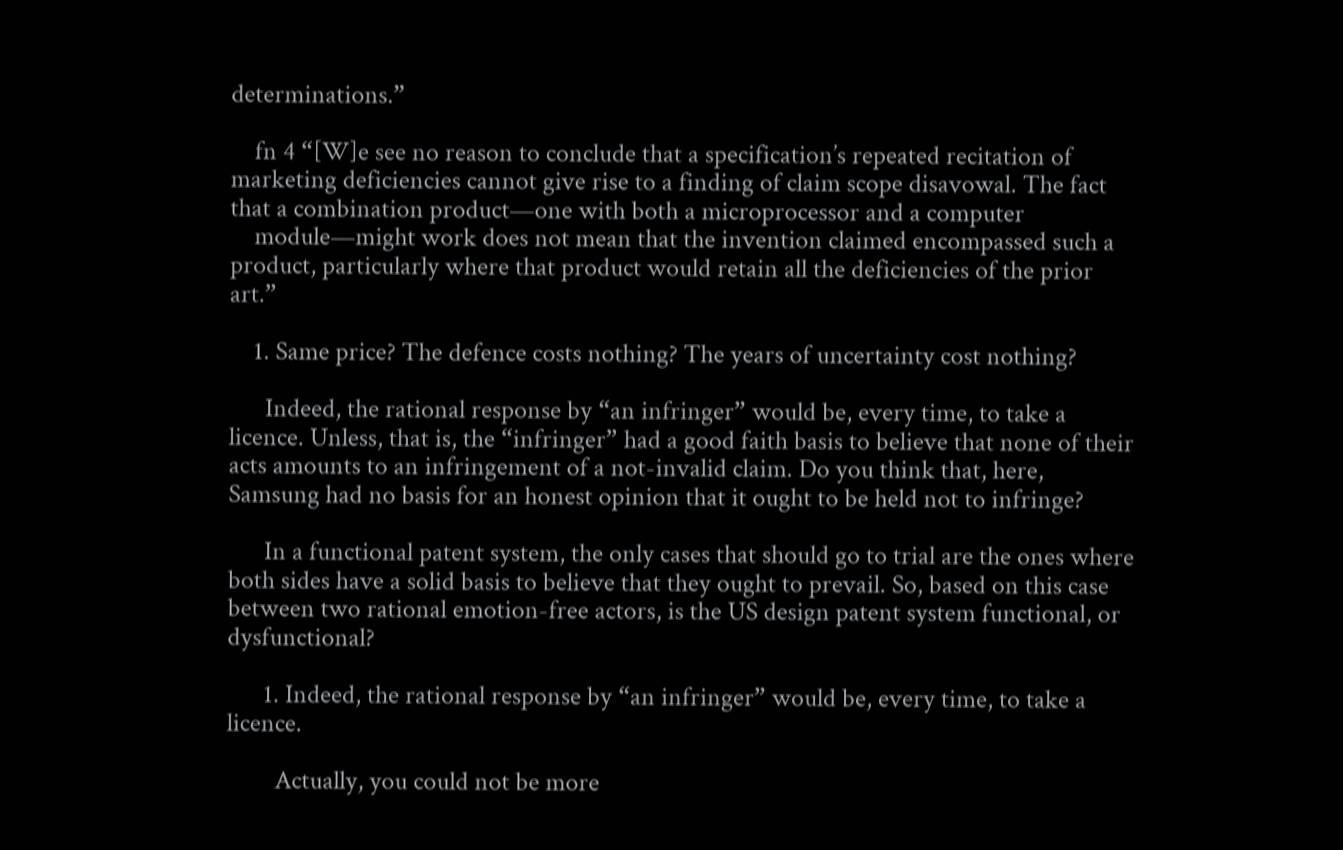determinations.”

    fn 4 “[W]e see no reason to conclude that a specification’s repeated recitation of marketing deficiencies cannot give rise to a finding of claim scope disavowal. The fact that a combination product—one with both a microprocessor and a computer
    module—might work does not mean that the invention claimed encompassed such a product, particularly where that product would retain all the deficiencies of the prior art.”

    1. Same price? The defence costs nothing? The years of uncertainty cost nothing?

      Indeed, the rational response by “an infringer” would be, every time, to take a licence. Unless, that is, the “infringer” had a good faith basis to believe that none of their acts amounts to an infringement of a not-invalid claim. Do you think that, here, Samsung had no basis for an honest opinion that it ought to be held not to infringe?

      In a functional patent system, the only cases that should go to trial are the ones where both sides have a solid basis to believe that they ought to prevail. So, based on this case between two rational emotion-free actors, is the US design patent system functional, or dysfunctional?

      1. Indeed, the rational response by “an infringer” would be, every time, to take a licence.

        Actually, you could not be more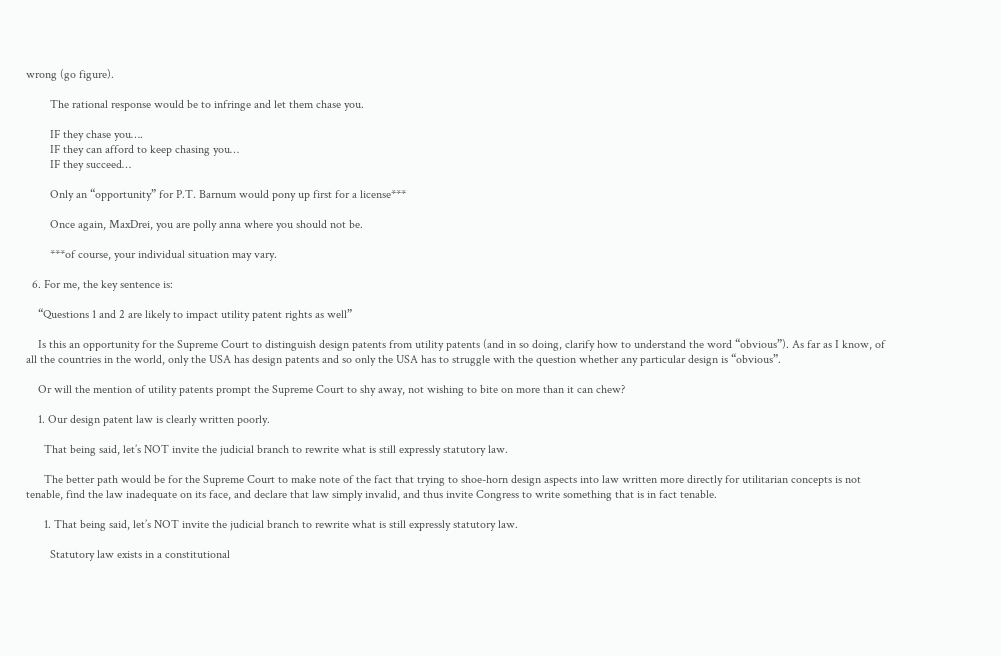wrong (go figure).

        The rational response would be to infringe and let them chase you.

        IF they chase you….
        IF they can afford to keep chasing you…
        IF they succeed…

        Only an “opportunity” for P.T. Barnum would pony up first for a license***

        Once again, MaxDrei, you are polly anna where you should not be.

        ***of course, your individual situation may vary.

  6. For me, the key sentence is:

    “Questions 1 and 2 are likely to impact utility patent rights as well”

    Is this an opportunity for the Supreme Court to distinguish design patents from utility patents (and in so doing, clarify how to understand the word “obvious”). As far as I know, of all the countries in the world, only the USA has design patents and so only the USA has to struggle with the question whether any particular design is “obvious”.

    Or will the mention of utility patents prompt the Supreme Court to shy away, not wishing to bite on more than it can chew?

    1. Our design patent law is clearly written poorly.

      That being said, let’s NOT invite the judicial branch to rewrite what is still expressly statutory law.

      The better path would be for the Supreme Court to make note of the fact that trying to shoe-horn design aspects into law written more directly for utilitarian concepts is not tenable, find the law inadequate on its face, and declare that law simply invalid, and thus invite Congress to write something that is in fact tenable.

      1. That being said, let’s NOT invite the judicial branch to rewrite what is still expressly statutory law.

        Statutory law exists in a constitutional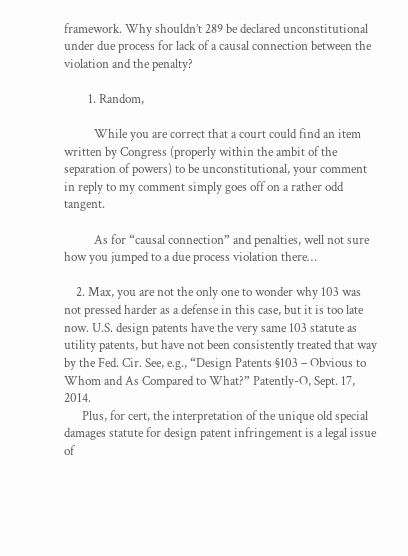framework. Why shouldn’t 289 be declared unconstitutional under due process for lack of a causal connection between the violation and the penalty?

        1. Random,

          While you are correct that a court could find an item written by Congress (properly within the ambit of the separation of powers) to be unconstitutional, your comment in reply to my comment simply goes off on a rather odd tangent.

          As for “causal connection” and penalties, well not sure how you jumped to a due process violation there…

    2. Max, you are not the only one to wonder why 103 was not pressed harder as a defense in this case, but it is too late now. U.S. design patents have the very same 103 statute as utility patents, but have not been consistently treated that way by the Fed. Cir. See, e.g., “Design Patents §103 – Obvious to Whom and As Compared to What?” Patently-O, Sept. 17, 2014.
      Plus, for cert, the interpretation of the unique old special damages statute for design patent infringement is a legal issue of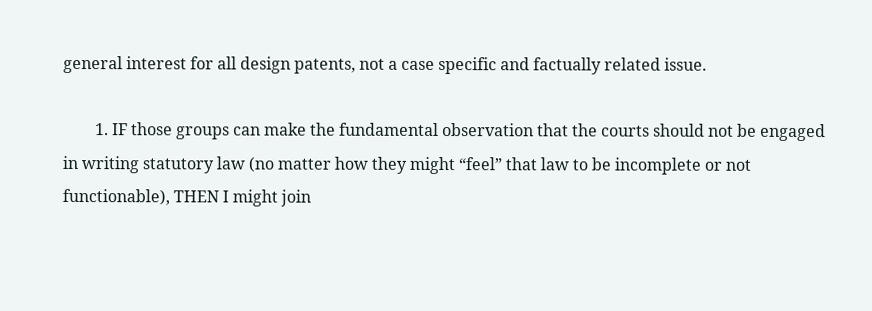general interest for all design patents, not a case specific and factually related issue.

        1. IF those groups can make the fundamental observation that the courts should not be engaged in writing statutory law (no matter how they might “feel” that law to be incomplete or not functionable), THEN I might join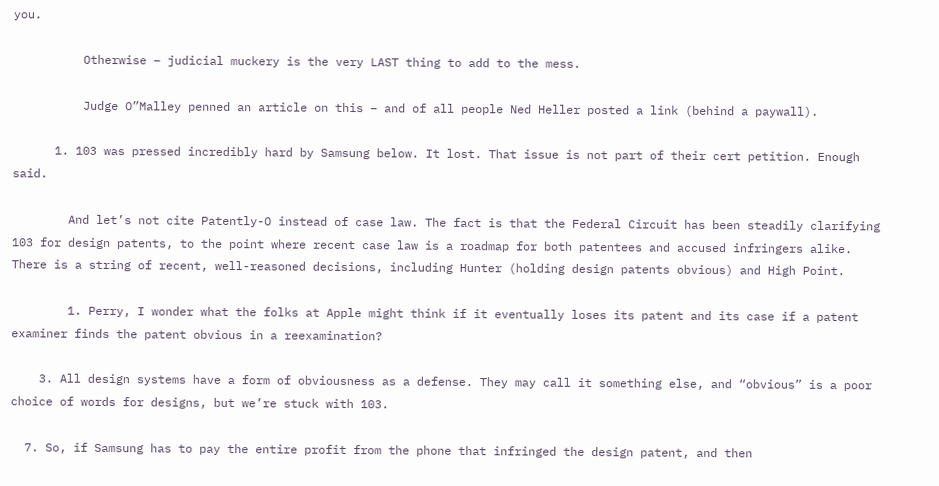you.

          Otherwise – judicial muckery is the very LAST thing to add to the mess.

          Judge O”Malley penned an article on this – and of all people Ned Heller posted a link (behind a paywall).

      1. 103 was pressed incredibly hard by Samsung below. It lost. That issue is not part of their cert petition. Enough said.

        And let’s not cite Patently-O instead of case law. The fact is that the Federal Circuit has been steadily clarifying 103 for design patents, to the point where recent case law is a roadmap for both patentees and accused infringers alike. There is a string of recent, well-reasoned decisions, including Hunter (holding design patents obvious) and High Point.

        1. Perry, I wonder what the folks at Apple might think if it eventually loses its patent and its case if a patent examiner finds the patent obvious in a reexamination?

    3. All design systems have a form of obviousness as a defense. They may call it something else, and “obvious” is a poor choice of words for designs, but we’re stuck with 103.

  7. So, if Samsung has to pay the entire profit from the phone that infringed the design patent, and then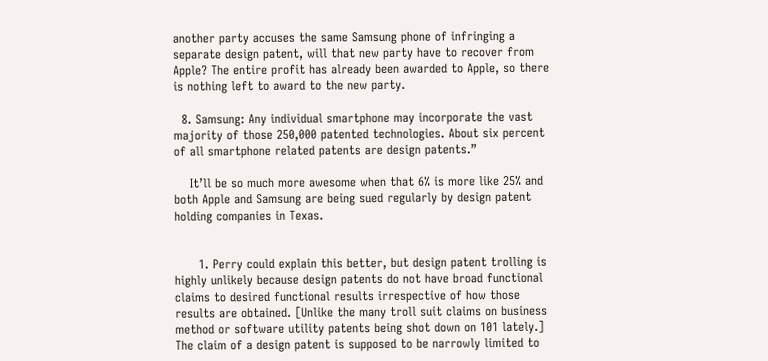another party accuses the same Samsung phone of infringing a separate design patent, will that new party have to recover from Apple? The entire profit has already been awarded to Apple, so there is nothing left to award to the new party.

  8. Samsung: Any individual smartphone may incorporate the vast majority of those 250,000 patented technologies. About six percent of all smartphone related patents are design patents.”

    It’ll be so much more awesome when that 6% is more like 25% and both Apple and Samsung are being sued regularly by design patent holding companies in Texas.


      1. Perry could explain this better, but design patent trolling is highly unlikely because design patents do not have broad functional claims to desired functional results irrespective of how those results are obtained. [Unlike the many troll suit claims on business method or software utility patents being shot down on 101 lately.] The claim of a design patent is supposed to be narrowly limited to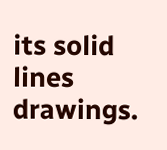its solid lines drawings.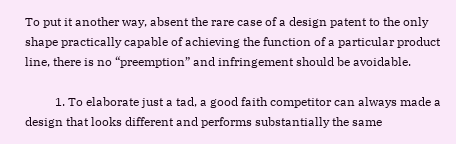To put it another way, absent the rare case of a design patent to the only shape practically capable of achieving the function of a particular product line, there is no “preemption” and infringement should be avoidable.

          1. To elaborate just a tad, a good faith competitor can always made a design that looks different and performs substantially the same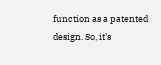function as a patented design. So, it’s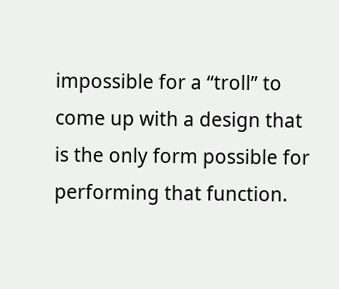impossible for a “troll” to come up with a design that is the only form possible for performing that function.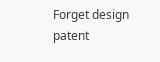Forget design patent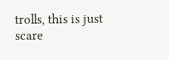trolls, this is just scare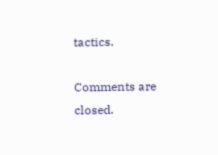tactics.

Comments are closed.